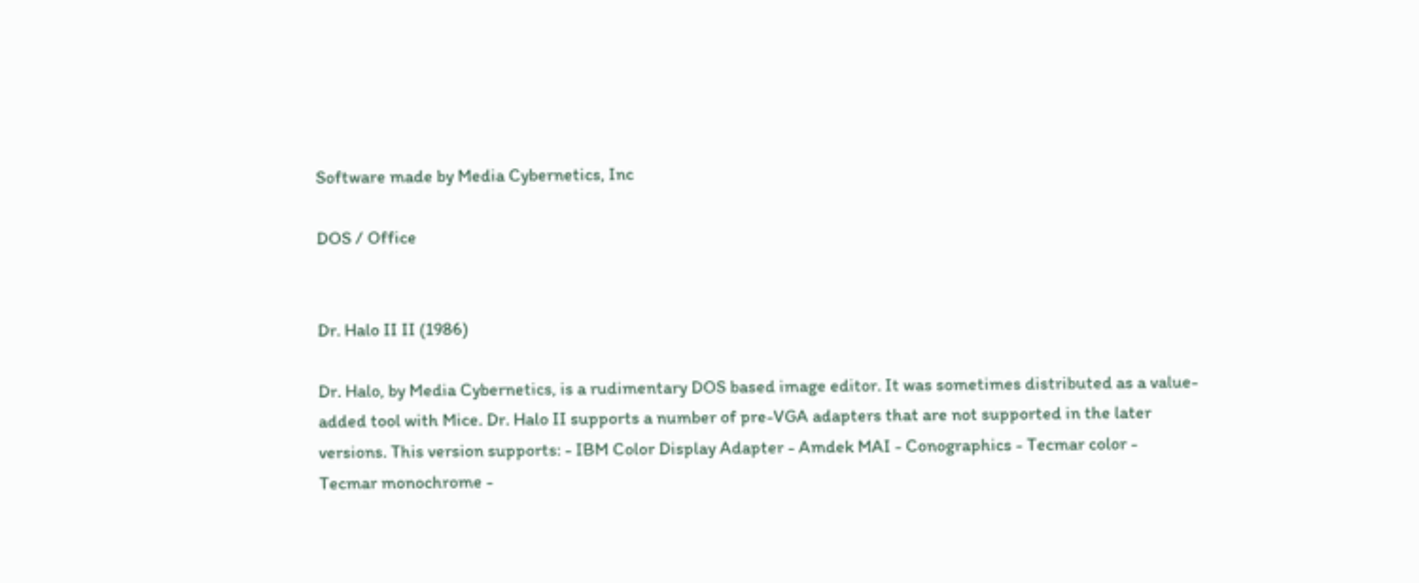Software made by Media Cybernetics, Inc

DOS / Office


Dr. Halo II II (1986)

Dr. Halo, by Media Cybernetics, is a rudimentary DOS based image editor. It was sometimes distributed as a value-added tool with Mice. Dr. Halo II supports a number of pre-VGA adapters that are not supported in the later versions. This version supports: - IBM Color Display Adapter - Amdek MAI - Conographics - Tecmar color - Tecmar monochrome -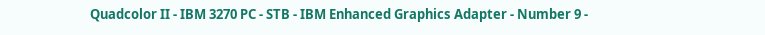Quadcolor II - IBM 3270 PC - STB - IBM Enhanced Graphics Adapter - Number 9 -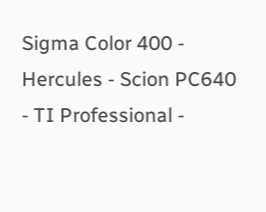Sigma Color 400 - Hercules - Scion PC640 - TI Professional -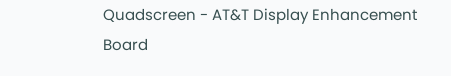Quadscreen - AT&T Display Enhancement Board